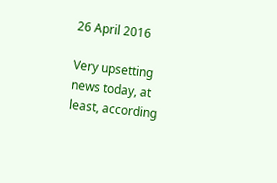26 April 2016

Very upsetting news today, at least, according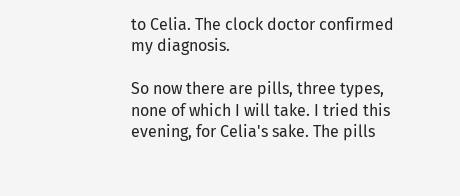to Celia. The clock doctor confirmed my diagnosis.

So now there are pills, three types, none of which I will take. I tried this evening, for Celia's sake. The pills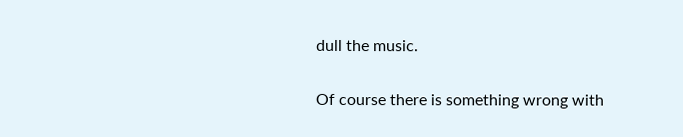dull the music.

Of course there is something wrong with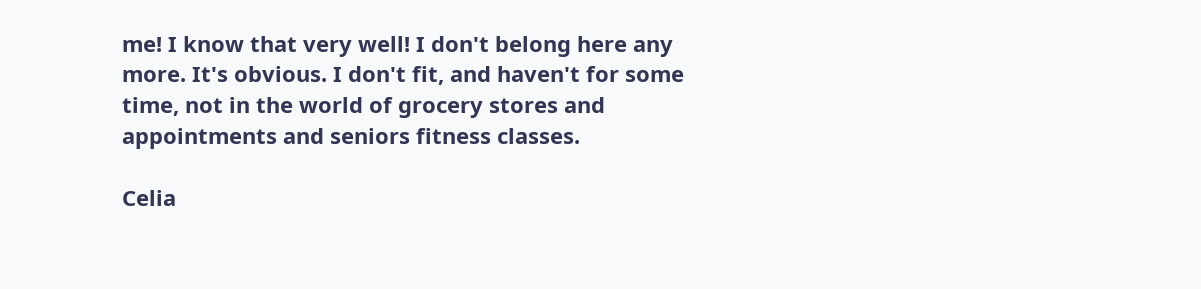me! I know that very well! I don't belong here any more. It's obvious. I don't fit, and haven't for some time, not in the world of grocery stores and appointments and seniors fitness classes.

Celia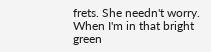frets. She needn't worry. When I'm in that bright green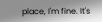place, I'm fine. It's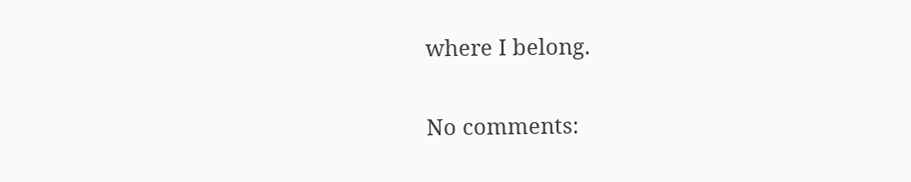where I belong.

No comments: